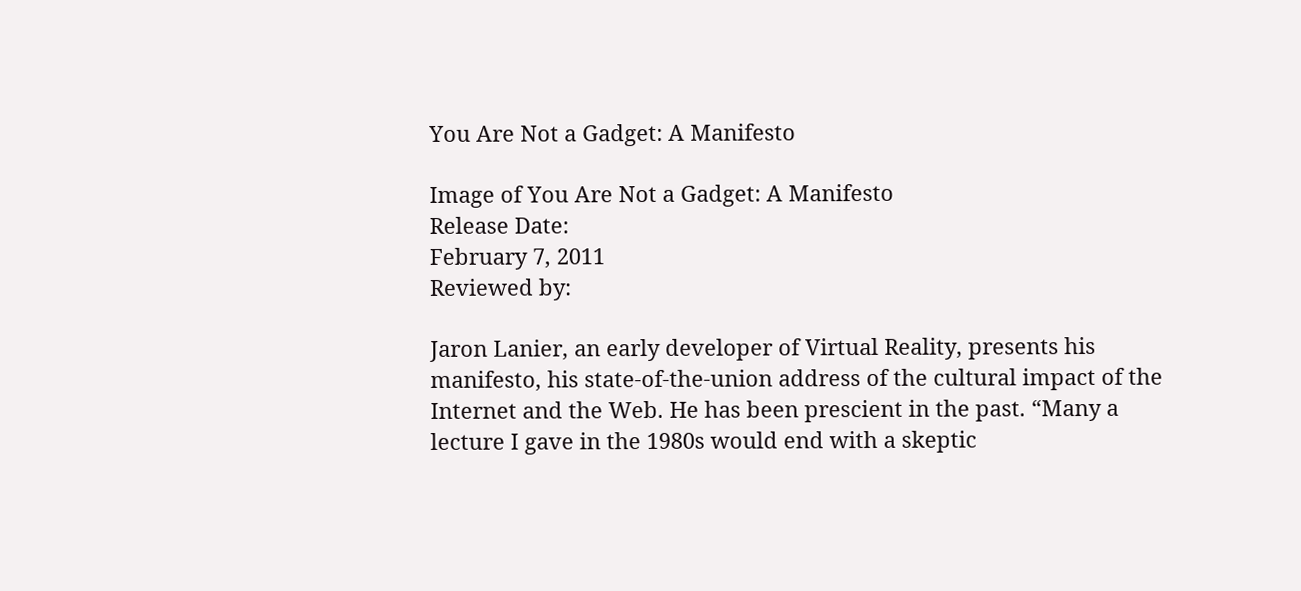You Are Not a Gadget: A Manifesto

Image of You Are Not a Gadget: A Manifesto
Release Date:
February 7, 2011
Reviewed by:

Jaron Lanier, an early developer of Virtual Reality, presents his manifesto, his state-of-the-union address of the cultural impact of the Internet and the Web. He has been prescient in the past. “Many a lecture I gave in the 1980s would end with a skeptic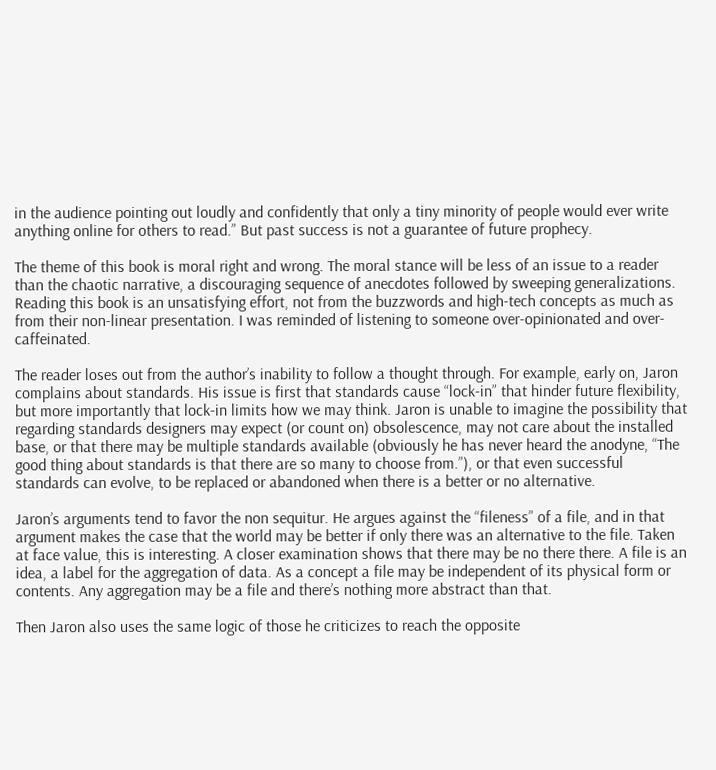in the audience pointing out loudly and confidently that only a tiny minority of people would ever write anything online for others to read.” But past success is not a guarantee of future prophecy.

The theme of this book is moral right and wrong. The moral stance will be less of an issue to a reader than the chaotic narrative, a discouraging sequence of anecdotes followed by sweeping generalizations. Reading this book is an unsatisfying effort, not from the buzzwords and high-tech concepts as much as from their non-linear presentation. I was reminded of listening to someone over-opinionated and over-caffeinated.

The reader loses out from the author’s inability to follow a thought through. For example, early on, Jaron complains about standards. His issue is first that standards cause “lock-in” that hinder future flexibility, but more importantly that lock-in limits how we may think. Jaron is unable to imagine the possibility that regarding standards designers may expect (or count on) obsolescence, may not care about the installed base, or that there may be multiple standards available (obviously he has never heard the anodyne, “The good thing about standards is that there are so many to choose from.”), or that even successful standards can evolve, to be replaced or abandoned when there is a better or no alternative.

Jaron’s arguments tend to favor the non sequitur. He argues against the “fileness” of a file, and in that argument makes the case that the world may be better if only there was an alternative to the file. Taken at face value, this is interesting. A closer examination shows that there may be no there there. A file is an idea, a label for the aggregation of data. As a concept a file may be independent of its physical form or contents. Any aggregation may be a file and there’s nothing more abstract than that.

Then Jaron also uses the same logic of those he criticizes to reach the opposite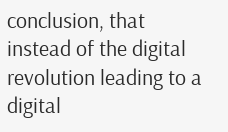conclusion, that instead of the digital revolution leading to a digital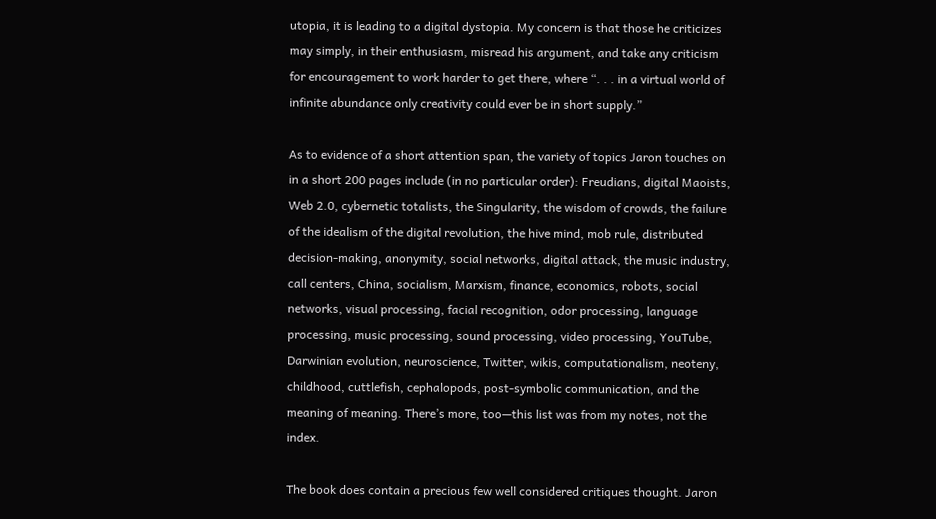utopia, it is leading to a digital dystopia. My concern is that those he criticizes may simply, in their enthusiasm, misread his argument, and take any criticism for encouragement to work harder to get there, where “. . . in a virtual world of infinite abundance only creativity could ever be in short supply.”

As to evidence of a short attention span, the variety of topics Jaron touches on in a short 200 pages include (in no particular order): Freudians, digital Maoists, Web 2.0, cybernetic totalists, the Singularity, the wisdom of crowds, the failure of the idealism of the digital revolution, the hive mind, mob rule, distributed decision-making, anonymity, social networks, digital attack, the music industry, call centers, China, socialism, Marxism, finance, economics, robots, social networks, visual processing, facial recognition, odor processing, language processing, music processing, sound processing, video processing, YouTube, Darwinian evolution, neuroscience, Twitter, wikis, computationalism, neoteny, childhood, cuttlefish, cephalopods, post-symbolic communication, and the meaning of meaning. There’s more, too—this list was from my notes, not the index.

The book does contain a precious few well considered critiques thought. Jaron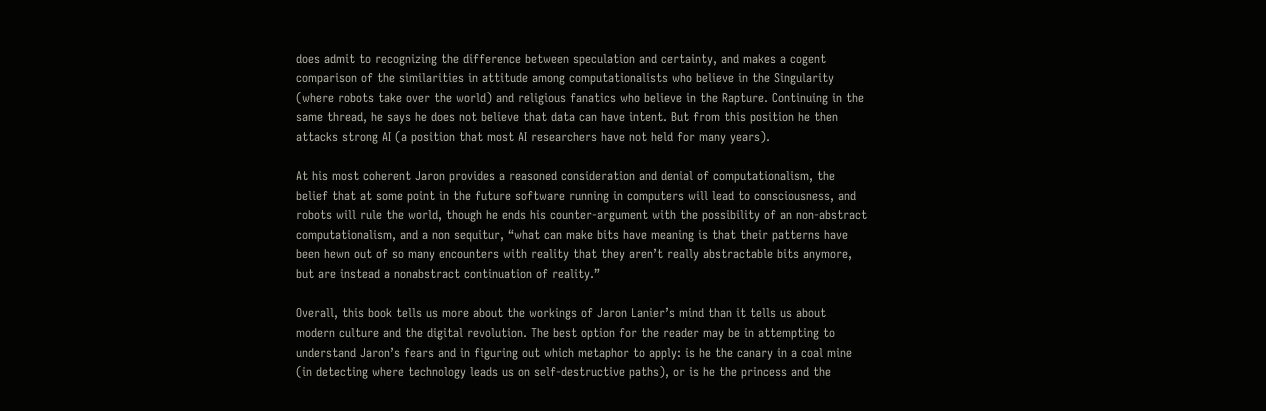does admit to recognizing the difference between speculation and certainty, and makes a cogent comparison of the similarities in attitude among computationalists who believe in the Singularity (where robots take over the world) and religious fanatics who believe in the Rapture. Continuing in the same thread, he says he does not believe that data can have intent. But from this position he then attacks strong AI (a position that most AI researchers have not held for many years).

At his most coherent Jaron provides a reasoned consideration and denial of computationalism, the belief that at some point in the future software running in computers will lead to consciousness, and robots will rule the world, though he ends his counter-argument with the possibility of an non-abstract computationalism, and a non sequitur, “what can make bits have meaning is that their patterns have been hewn out of so many encounters with reality that they aren’t really abstractable bits anymore, but are instead a nonabstract continuation of reality.”

Overall, this book tells us more about the workings of Jaron Lanier’s mind than it tells us about modern culture and the digital revolution. The best option for the reader may be in attempting to understand Jaron’s fears and in figuring out which metaphor to apply: is he the canary in a coal mine (in detecting where technology leads us on self-destructive paths), or is he the princess and the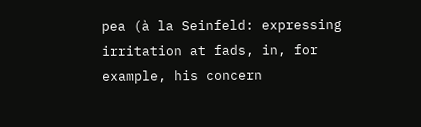pea (à la Seinfeld: expressing irritation at fads, in, for example, his concern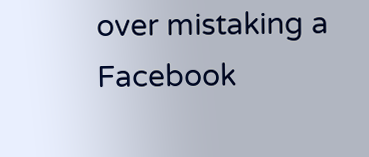over mistaking a Facebook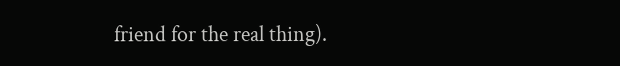friend for the real thing).